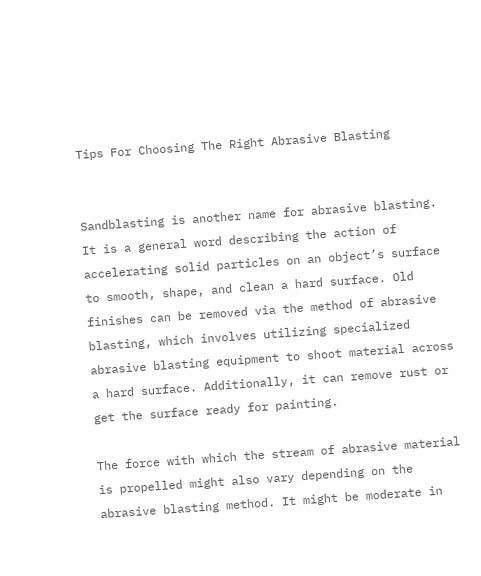Tips For Choosing The Right Abrasive Blasting


Sandblasting is another name for abrasive blasting. It is a general word describing the action of accelerating solid particles on an object’s surface to smooth, shape, and clean a hard surface. Old finishes can be removed via the method of abrasive blasting, which involves utilizing specialized abrasive blasting equipment to shoot material across a hard surface. Additionally, it can remove rust or get the surface ready for painting.

The force with which the stream of abrasive material is propelled might also vary depending on the abrasive blasting method. It might be moderate in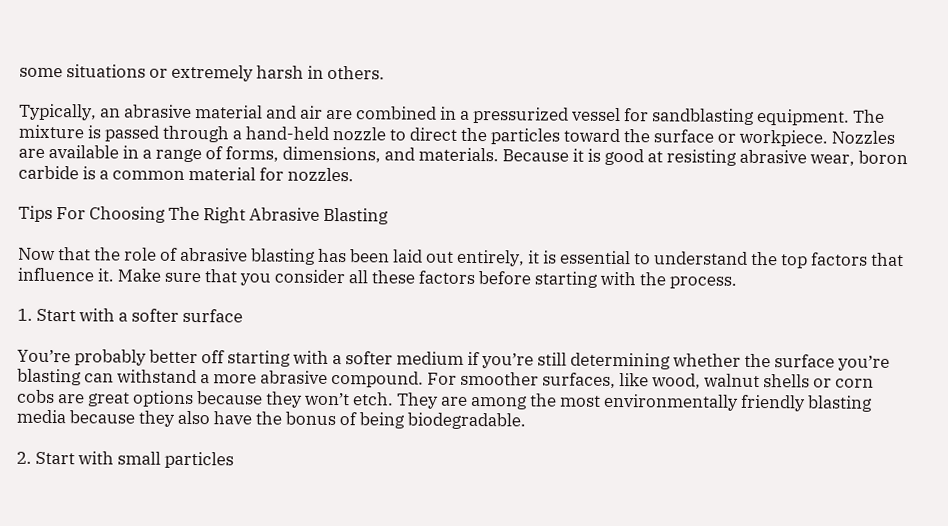some situations or extremely harsh in others.

Typically, an abrasive material and air are combined in a pressurized vessel for sandblasting equipment. The mixture is passed through a hand-held nozzle to direct the particles toward the surface or workpiece. Nozzles are available in a range of forms, dimensions, and materials. Because it is good at resisting abrasive wear, boron carbide is a common material for nozzles.

Tips For Choosing The Right Abrasive Blasting

Now that the role of abrasive blasting has been laid out entirely, it is essential to understand the top factors that influence it. Make sure that you consider all these factors before starting with the process.

1. Start with a softer surface

You’re probably better off starting with a softer medium if you’re still determining whether the surface you’re blasting can withstand a more abrasive compound. For smoother surfaces, like wood, walnut shells or corn cobs are great options because they won’t etch. They are among the most environmentally friendly blasting media because they also have the bonus of being biodegradable.

2. Start with small particles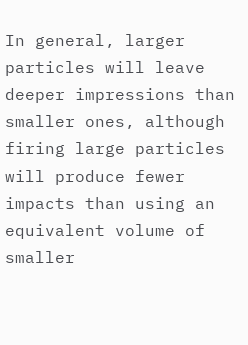In general, larger particles will leave deeper impressions than smaller ones, although firing large particles will produce fewer impacts than using an equivalent volume of smaller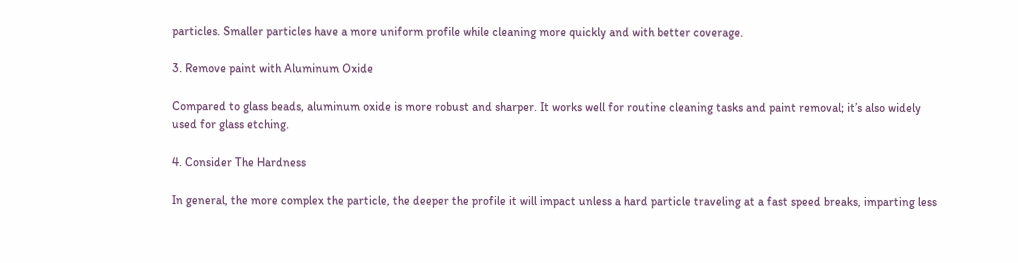particles. Smaller particles have a more uniform profile while cleaning more quickly and with better coverage.

3. Remove paint with Aluminum Oxide

Compared to glass beads, aluminum oxide is more robust and sharper. It works well for routine cleaning tasks and paint removal; it’s also widely used for glass etching.

4. Consider The Hardness

In general, the more complex the particle, the deeper the profile it will impact unless a hard particle traveling at a fast speed breaks, imparting less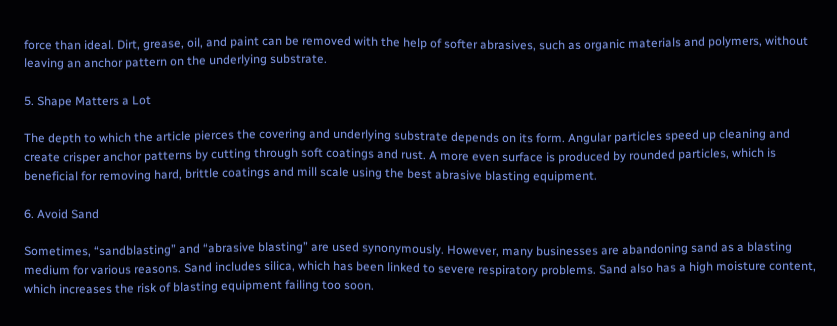force than ideal. Dirt, grease, oil, and paint can be removed with the help of softer abrasives, such as organic materials and polymers, without leaving an anchor pattern on the underlying substrate.

5. Shape Matters a Lot

The depth to which the article pierces the covering and underlying substrate depends on its form. Angular particles speed up cleaning and create crisper anchor patterns by cutting through soft coatings and rust. A more even surface is produced by rounded particles, which is beneficial for removing hard, brittle coatings and mill scale using the best abrasive blasting equipment.

6. Avoid Sand

Sometimes, “sandblasting” and “abrasive blasting” are used synonymously. However, many businesses are abandoning sand as a blasting medium for various reasons. Sand includes silica, which has been linked to severe respiratory problems. Sand also has a high moisture content, which increases the risk of blasting equipment failing too soon.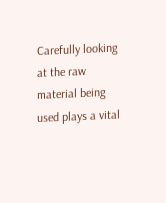Carefully looking at the raw material being used plays a vital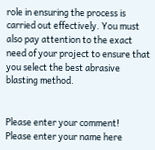role in ensuring the process is carried out effectively. You must also pay attention to the exact need of your project to ensure that you select the best abrasive blasting method.


Please enter your comment!
Please enter your name here